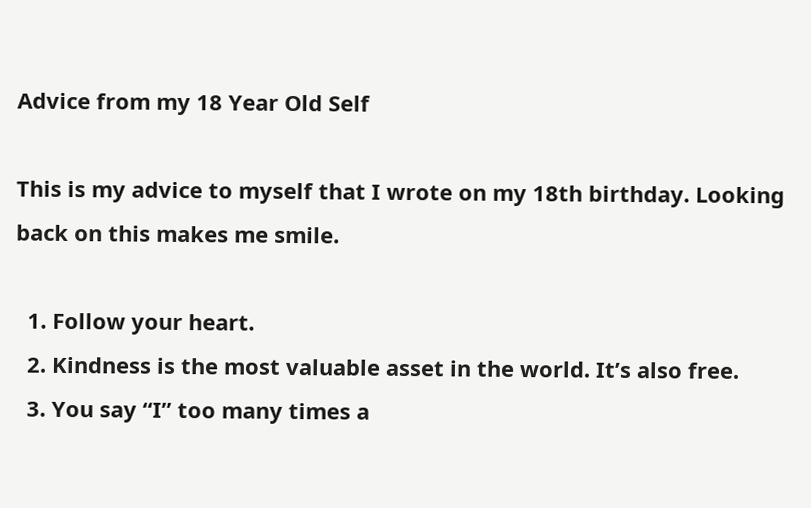Advice from my 18 Year Old Self

This is my advice to myself that I wrote on my 18th birthday. Looking back on this makes me smile.

  1. Follow your heart.
  2. Kindness is the most valuable asset in the world. It’s also free.
  3. You say “I” too many times a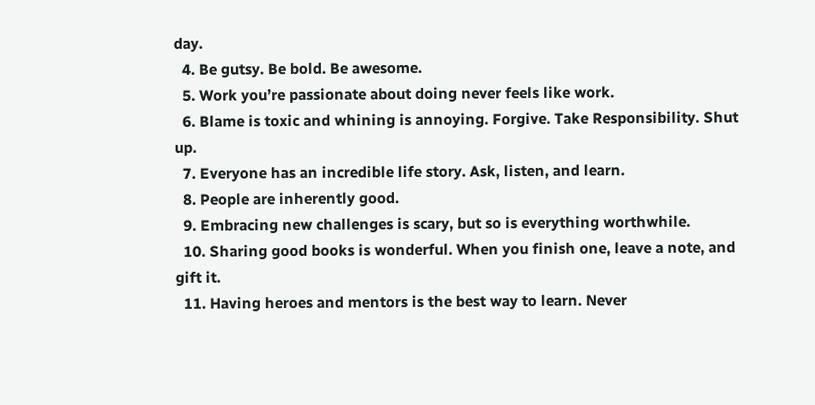day.
  4. Be gutsy. Be bold. Be awesome.
  5. Work you’re passionate about doing never feels like work.
  6. Blame is toxic and whining is annoying. Forgive. Take Responsibility. Shut up.
  7. Everyone has an incredible life story. Ask, listen, and learn.
  8. People are inherently good.
  9. Embracing new challenges is scary, but so is everything worthwhile.
  10. Sharing good books is wonderful. When you finish one, leave a note, and gift it.
  11. Having heroes and mentors is the best way to learn. Never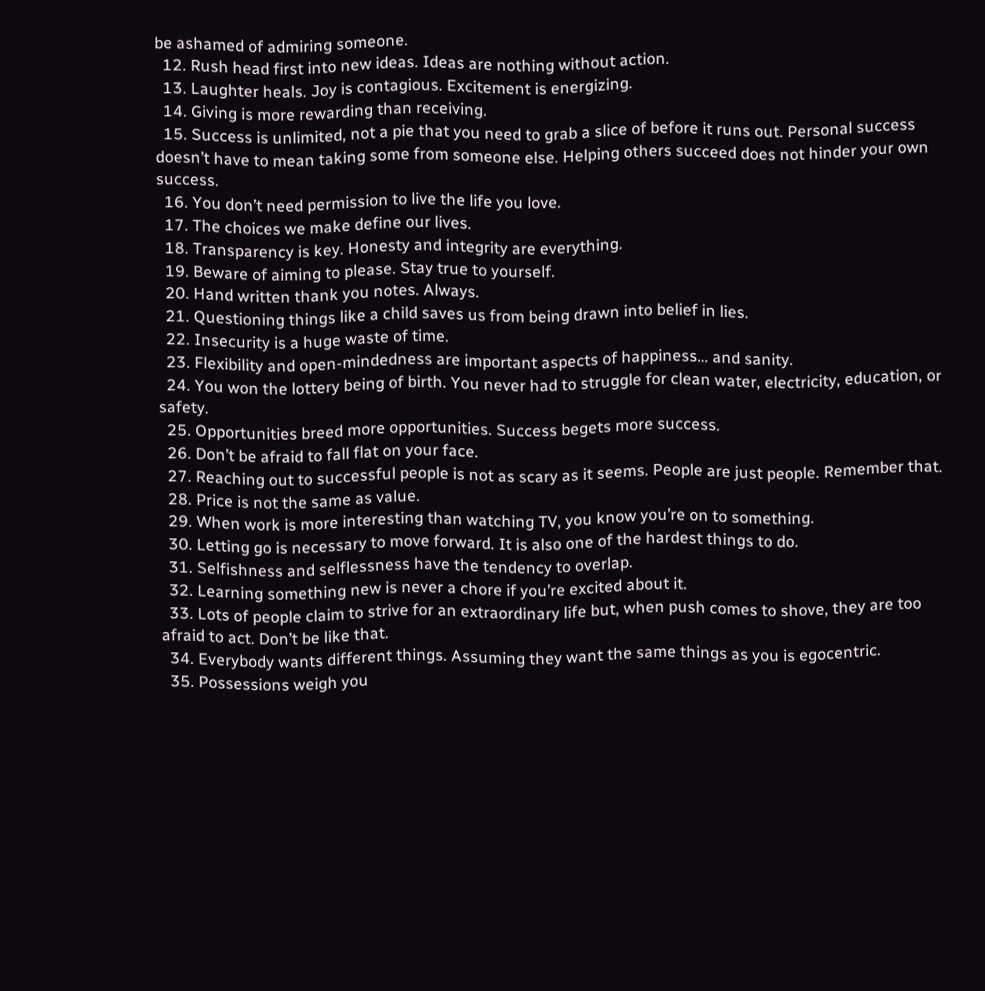be ashamed of admiring someone.
  12. Rush head first into new ideas. Ideas are nothing without action.
  13. Laughter heals. Joy is contagious. Excitement is energizing.
  14. Giving is more rewarding than receiving.
  15. Success is unlimited, not a pie that you need to grab a slice of before it runs out. Personal success doesn’t have to mean taking some from someone else. Helping others succeed does not hinder your own success.
  16. You don’t need permission to live the life you love.
  17. The choices we make define our lives.
  18. Transparency is key. Honesty and integrity are everything.
  19. Beware of aiming to please. Stay true to yourself.
  20. Hand written thank you notes. Always.
  21. Questioning things like a child saves us from being drawn into belief in lies.
  22. Insecurity is a huge waste of time.
  23. Flexibility and open-mindedness are important aspects of happiness… and sanity.
  24. You won the lottery being of birth. You never had to struggle for clean water, electricity, education, or safety.
  25. Opportunities breed more opportunities. Success begets more success.
  26. Don’t be afraid to fall flat on your face.
  27. Reaching out to successful people is not as scary as it seems. People are just people. Remember that.
  28. Price is not the same as value.
  29. When work is more interesting than watching TV, you know you’re on to something.
  30. Letting go is necessary to move forward. It is also one of the hardest things to do.
  31. Selfishness and selflessness have the tendency to overlap.
  32. Learning something new is never a chore if you’re excited about it.
  33. Lots of people claim to strive for an extraordinary life but, when push comes to shove, they are too afraid to act. Don’t be like that.
  34. Everybody wants different things. Assuming they want the same things as you is egocentric.
  35. Possessions weigh you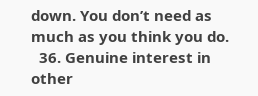down. You don’t need as much as you think you do.
  36. Genuine interest in other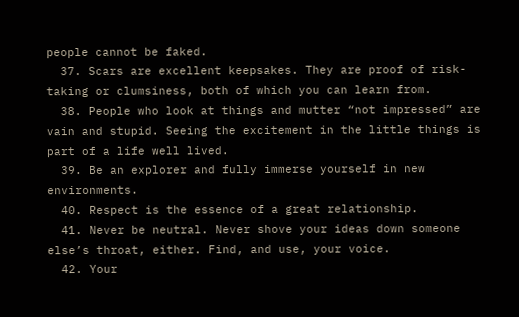people cannot be faked.
  37. Scars are excellent keepsakes. They are proof of risk-taking or clumsiness, both of which you can learn from.
  38. People who look at things and mutter “not impressed” are vain and stupid. Seeing the excitement in the little things is part of a life well lived.
  39. Be an explorer and fully immerse yourself in new environments.
  40. Respect is the essence of a great relationship.
  41. Never be neutral. Never shove your ideas down someone else’s throat, either. Find, and use, your voice.
  42. Your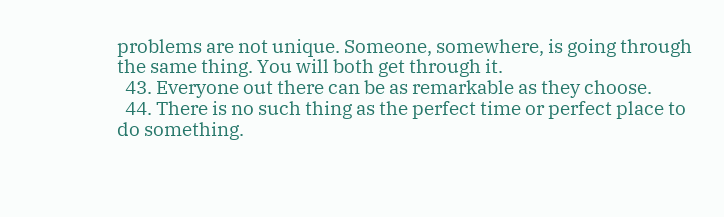problems are not unique. Someone, somewhere, is going through the same thing. You will both get through it.
  43. Everyone out there can be as remarkable as they choose.
  44. There is no such thing as the perfect time or perfect place to do something.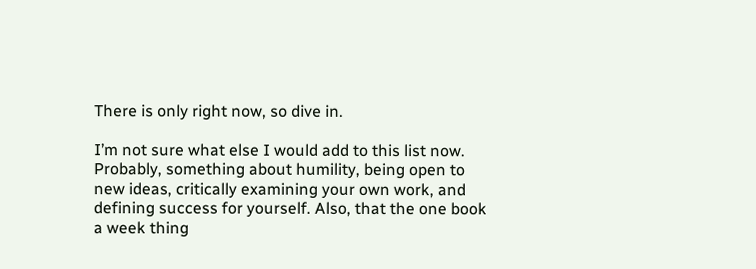There is only right now, so dive in.

I’m not sure what else I would add to this list now. Probably, something about humility, being open to new ideas, critically examining your own work, and defining success for yourself. Also, that the one book a week thing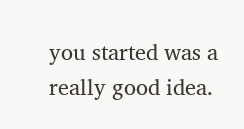you started was a really good idea.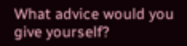What advice would you give yourself?